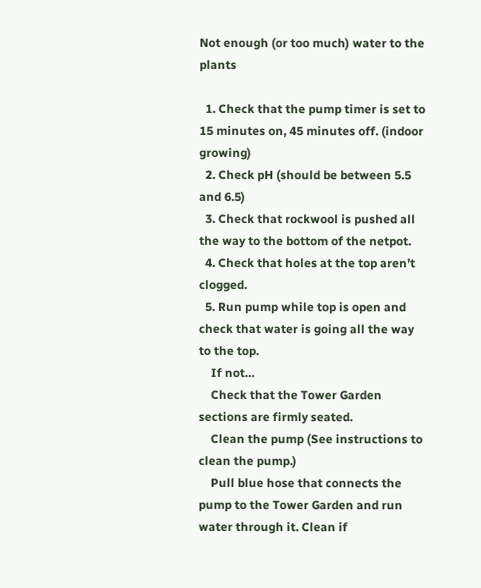Not enough (or too much) water to the plants

  1. Check that the pump timer is set to 15 minutes on, 45 minutes off. (indoor growing)
  2. Check pH (should be between 5.5 and 6.5)
  3. Check that rockwool is pushed all the way to the bottom of the netpot.
  4. Check that holes at the top aren’t clogged.
  5. Run pump while top is open and check that water is going all the way to the top.
    If not…
    Check that the Tower Garden sections are firmly seated.
    Clean the pump (See instructions to clean the pump.)
    Pull blue hose that connects the pump to the Tower Garden and run water through it. Clean if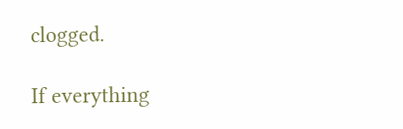clogged.

If everything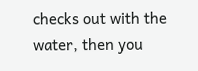checks out with the water, then you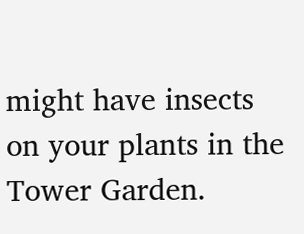might have insects on your plants in the Tower Garden.